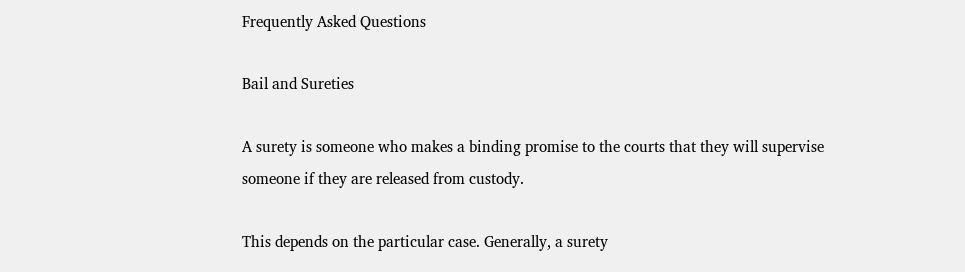Frequently Asked Questions

Bail and Sureties

A surety is someone who makes a binding promise to the courts that they will supervise someone if they are released from custody.

This depends on the particular case. Generally, a surety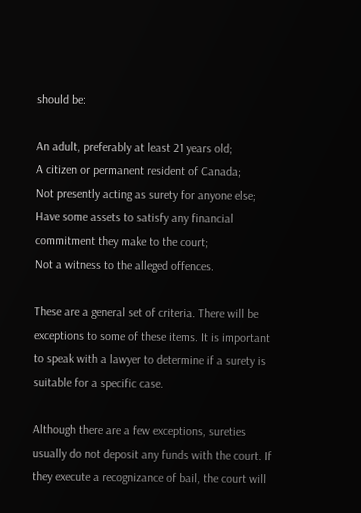should be:

An adult, preferably at least 21 years old;
A citizen or permanent resident of Canada;
Not presently acting as surety for anyone else;
Have some assets to satisfy any financial commitment they make to the court;
Not a witness to the alleged offences.

These are a general set of criteria. There will be exceptions to some of these items. It is important to speak with a lawyer to determine if a surety is suitable for a specific case.

Although there are a few exceptions, sureties usually do not deposit any funds with the court. If they execute a recognizance of bail, the court will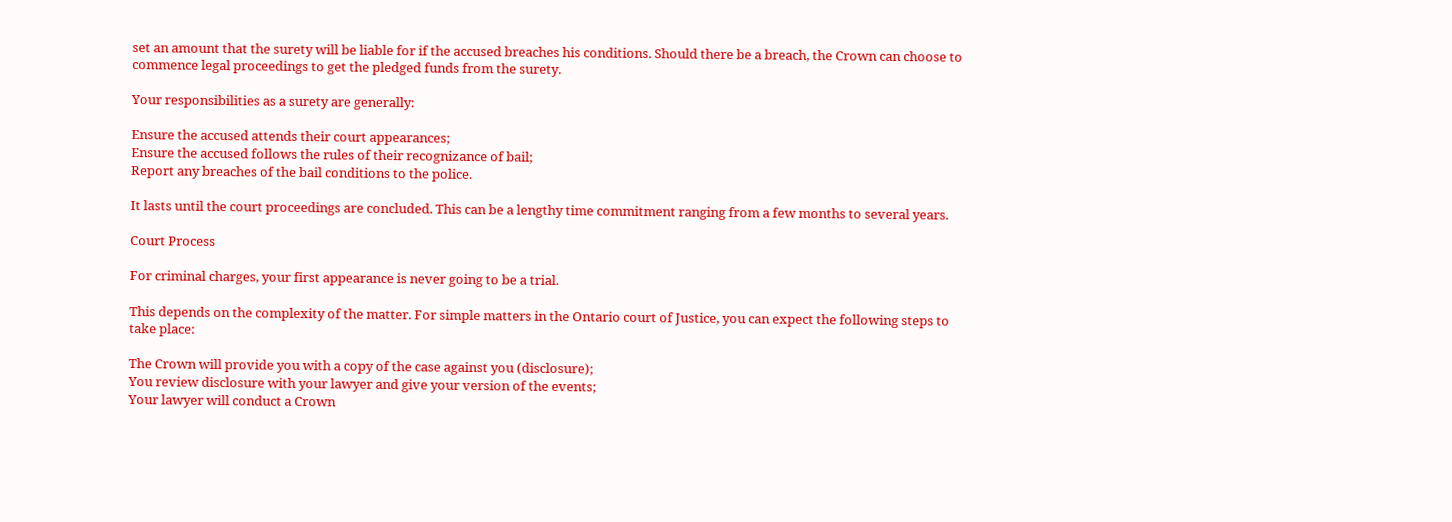set an amount that the surety will be liable for if the accused breaches his conditions. Should there be a breach, the Crown can choose to commence legal proceedings to get the pledged funds from the surety.

Your responsibilities as a surety are generally:

Ensure the accused attends their court appearances;
Ensure the accused follows the rules of their recognizance of bail;
Report any breaches of the bail conditions to the police.

It lasts until the court proceedings are concluded. This can be a lengthy time commitment ranging from a few months to several years.

Court Process

For criminal charges, your first appearance is never going to be a trial.

This depends on the complexity of the matter. For simple matters in the Ontario court of Justice, you can expect the following steps to take place:

The Crown will provide you with a copy of the case against you (disclosure);
You review disclosure with your lawyer and give your version of the events;
Your lawyer will conduct a Crown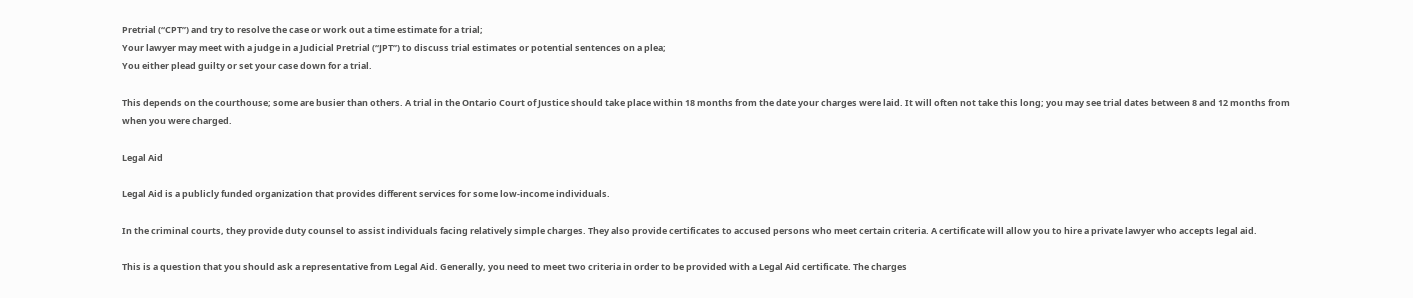Pretrial (“CPT”) and try to resolve the case or work out a time estimate for a trial;
Your lawyer may meet with a judge in a Judicial Pretrial (“JPT”) to discuss trial estimates or potential sentences on a plea;
You either plead guilty or set your case down for a trial.

This depends on the courthouse; some are busier than others. A trial in the Ontario Court of Justice should take place within 18 months from the date your charges were laid. It will often not take this long; you may see trial dates between 8 and 12 months from when you were charged.

Legal Aid

Legal Aid is a publicly funded organization that provides different services for some low-income individuals.

In the criminal courts, they provide duty counsel to assist individuals facing relatively simple charges. They also provide certificates to accused persons who meet certain criteria. A certificate will allow you to hire a private lawyer who accepts legal aid.

This is a question that you should ask a representative from Legal Aid. Generally, you need to meet two criteria in order to be provided with a Legal Aid certificate. The charges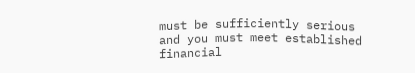must be sufficiently serious and you must meet established financial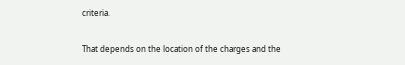criteria.

That depends on the location of the charges and the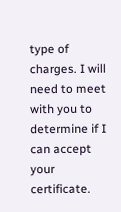type of charges. I will need to meet with you to determine if I can accept your certificate.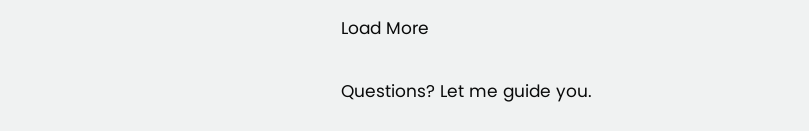Load More

Questions? Let me guide you.